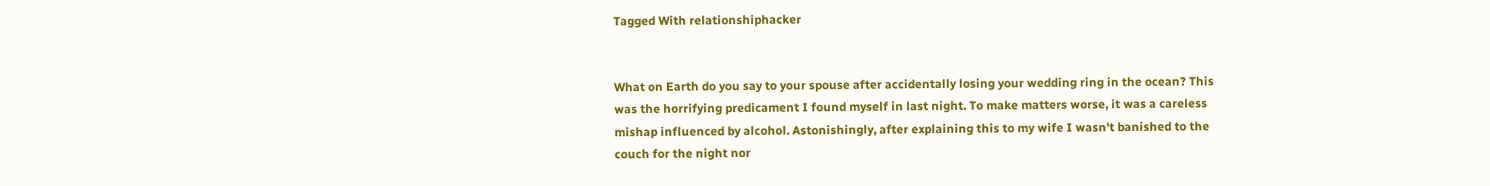Tagged With relationshiphacker


What on Earth do you say to your spouse after accidentally losing your wedding ring in the ocean? This was the horrifying predicament I found myself in last night. To make matters worse, it was a careless mishap influenced by alcohol. Astonishingly, after explaining this to my wife I wasn't banished to the couch for the night nor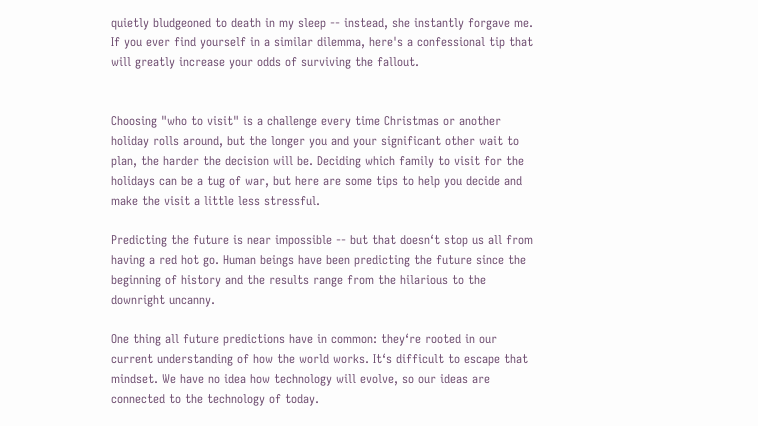quietly bludgeoned to death in my sleep -- instead, she instantly forgave me. If you ever find yourself in a similar dilemma, here's a confessional tip that will greatly increase your odds of surviving the fallout.


Choosing "who to visit" is a challenge every time Christmas or another holiday rolls around, but the longer you and your significant other wait to plan, the harder the decision will be. Deciding which family to visit for the holidays can be a tug of war, but here are some tips to help you decide and make the visit a little less stressful.

Predicting the future is near impossible -- but that doesn‘t stop us all from having a red hot go. Human beings have been predicting the future since the beginning of history and the results range from the hilarious to the downright uncanny.

One thing all future predictions have in common: they‘re rooted in our current understanding of how the world works. It‘s difficult to escape that mindset. We have no idea how technology will evolve, so our ideas are connected to the technology of today.